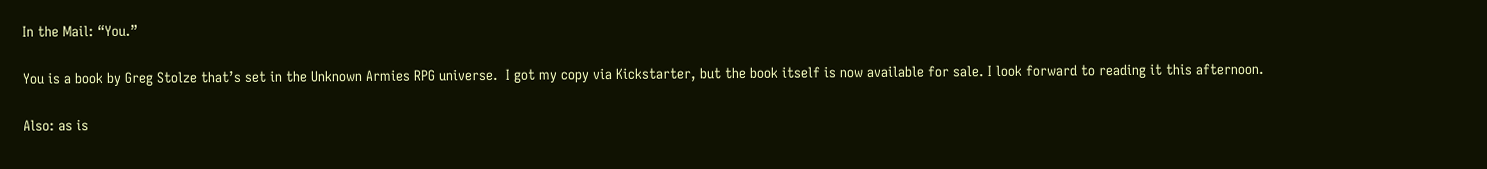In the Mail: “You.”

You is a book by Greg Stolze that’s set in the Unknown Armies RPG universe.  I got my copy via Kickstarter, but the book itself is now available for sale. I look forward to reading it this afternoon.

Also: as is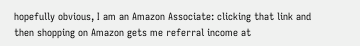hopefully obvious, I am an Amazon Associate: clicking that link and then shopping on Amazon gets me referral income at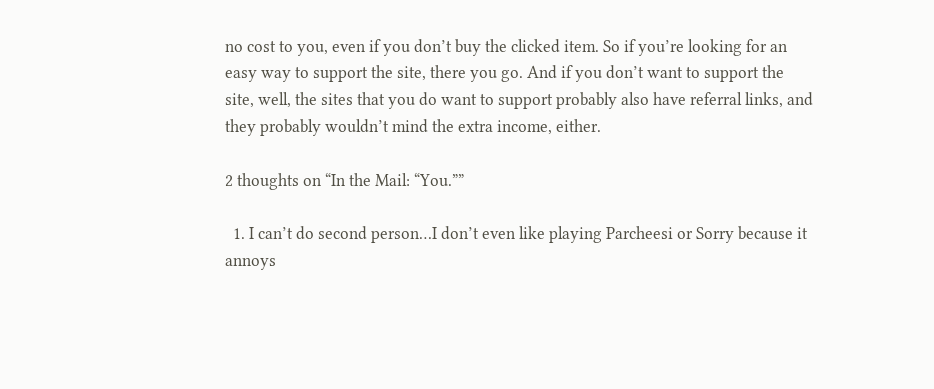no cost to you, even if you don’t buy the clicked item. So if you’re looking for an easy way to support the site, there you go. And if you don’t want to support the site, well, the sites that you do want to support probably also have referral links, and they probably wouldn’t mind the extra income, either.

2 thoughts on “In the Mail: “You.””

  1. I can’t do second person…I don’t even like playing Parcheesi or Sorry because it annoys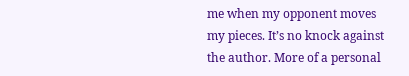me when my opponent moves my pieces. It’s no knock against the author. More of a personal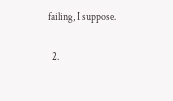failing, I suppose.

  2.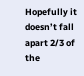Hopefully it doesn’t fall apart 2/3 of the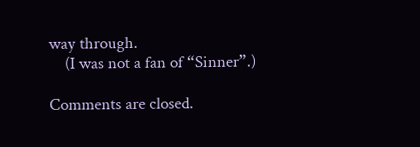way through.
    (I was not a fan of “Sinner”.)

Comments are closed.